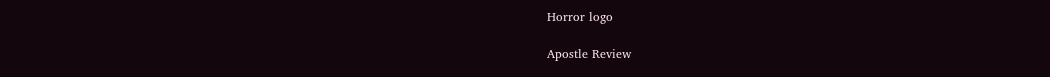Horror logo

Apostle Review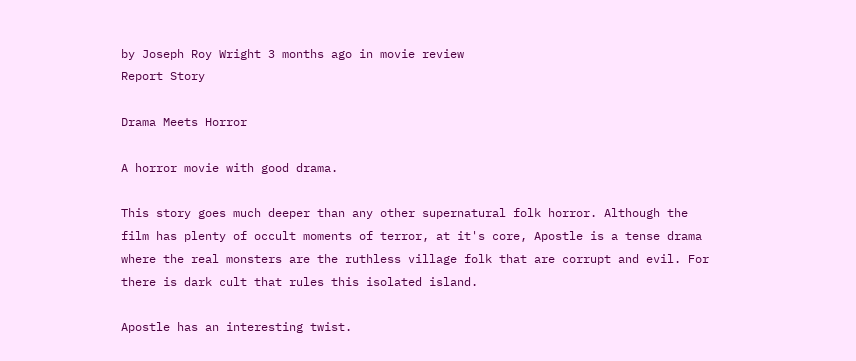by Joseph Roy Wright 3 months ago in movie review
Report Story

Drama Meets Horror

A horror movie with good drama.

This story goes much deeper than any other supernatural folk horror. Although the film has plenty of occult moments of terror, at it's core, Apostle is a tense drama where the real monsters are the ruthless village folk that are corrupt and evil. For there is dark cult that rules this isolated island.

Apostle has an interesting twist.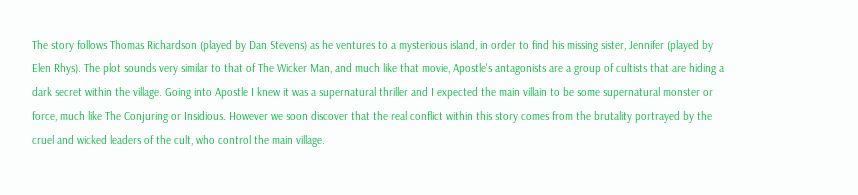The story follows Thomas Richardson (played by Dan Stevens) as he ventures to a mysterious island, in order to find his missing sister, Jennifer (played by Elen Rhys). The plot sounds very similar to that of The Wicker Man, and much like that movie, Apostle's antagonists are a group of cultists that are hiding a dark secret within the village. Going into Apostle I knew it was a supernatural thriller and I expected the main villain to be some supernatural monster or force, much like The Conjuring or Insidious. However we soon discover that the real conflict within this story comes from the brutality portrayed by the cruel and wicked leaders of the cult, who control the main village.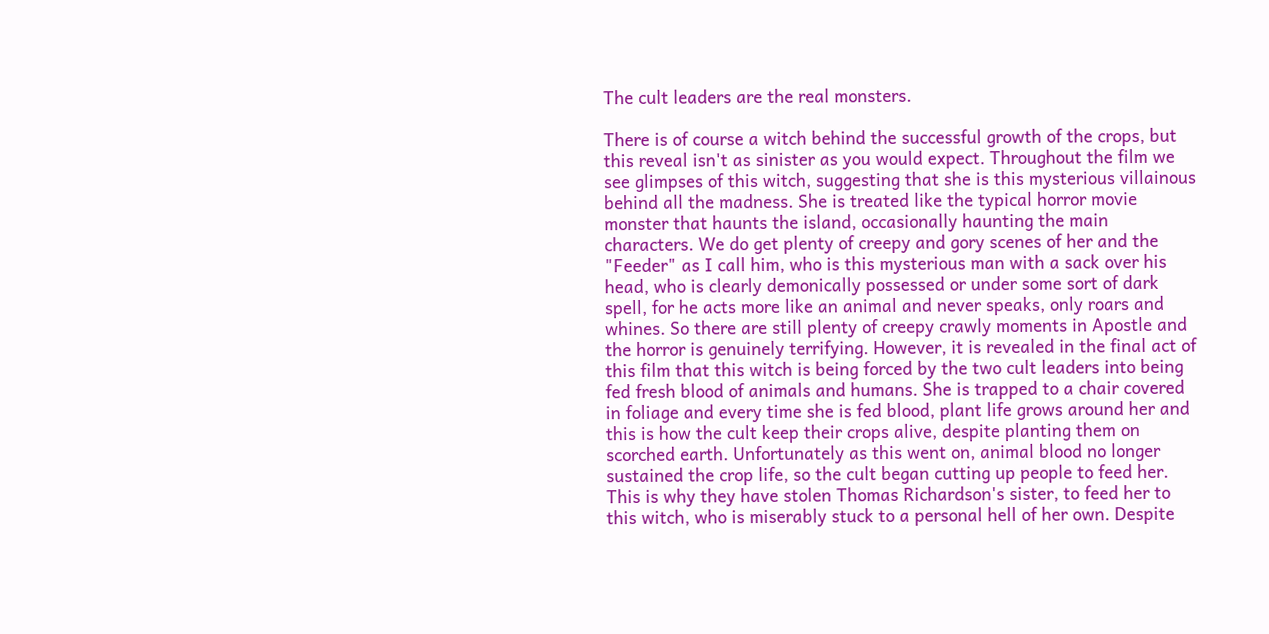The cult leaders are the real monsters.

There is of course a witch behind the successful growth of the crops, but this reveal isn't as sinister as you would expect. Throughout the film we see glimpses of this witch, suggesting that she is this mysterious villainous behind all the madness. She is treated like the typical horror movie monster that haunts the island, occasionally haunting the main characters. We do get plenty of creepy and gory scenes of her and the "Feeder" as I call him, who is this mysterious man with a sack over his head, who is clearly demonically possessed or under some sort of dark spell, for he acts more like an animal and never speaks, only roars and whines. So there are still plenty of creepy crawly moments in Apostle and the horror is genuinely terrifying. However, it is revealed in the final act of this film that this witch is being forced by the two cult leaders into being fed fresh blood of animals and humans. She is trapped to a chair covered in foliage and every time she is fed blood, plant life grows around her and this is how the cult keep their crops alive, despite planting them on scorched earth. Unfortunately as this went on, animal blood no longer sustained the crop life, so the cult began cutting up people to feed her. This is why they have stolen Thomas Richardson's sister, to feed her to this witch, who is miserably stuck to a personal hell of her own. Despite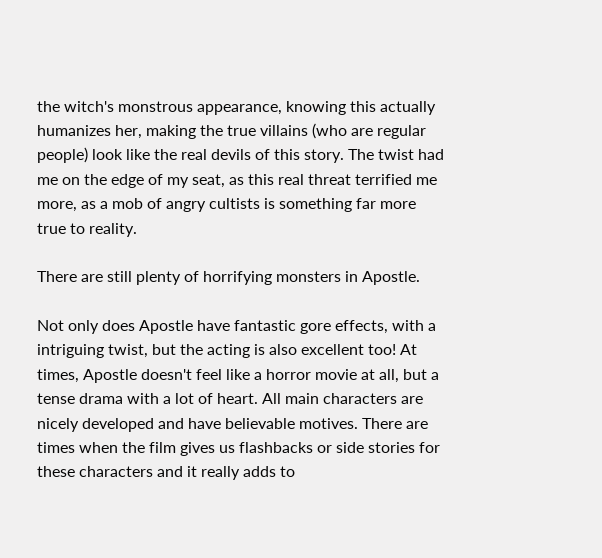the witch's monstrous appearance, knowing this actually humanizes her, making the true villains (who are regular people) look like the real devils of this story. The twist had me on the edge of my seat, as this real threat terrified me more, as a mob of angry cultists is something far more true to reality.

There are still plenty of horrifying monsters in Apostle.

Not only does Apostle have fantastic gore effects, with a intriguing twist, but the acting is also excellent too! At times, Apostle doesn't feel like a horror movie at all, but a tense drama with a lot of heart. All main characters are nicely developed and have believable motives. There are times when the film gives us flashbacks or side stories for these characters and it really adds to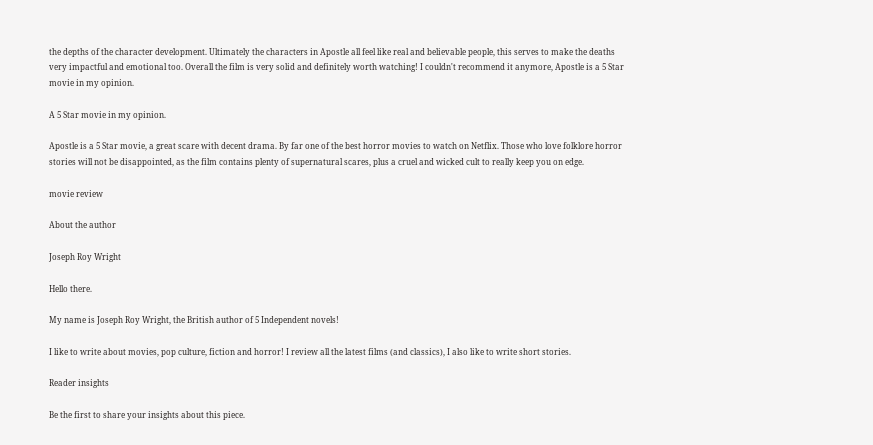the depths of the character development. Ultimately the characters in Apostle all feel like real and believable people, this serves to make the deaths very impactful and emotional too. Overall the film is very solid and definitely worth watching! I couldn't recommend it anymore, Apostle is a 5 Star movie in my opinion.

A 5 Star movie in my opinion.

Apostle is a 5 Star movie, a great scare with decent drama. By far one of the best horror movies to watch on Netflix. Those who love folklore horror stories will not be disappointed, as the film contains plenty of supernatural scares, plus a cruel and wicked cult to really keep you on edge.

movie review

About the author

Joseph Roy Wright

Hello there.

My name is Joseph Roy Wright, the British author of 5 Independent novels!

I like to write about movies, pop culture, fiction and horror! I review all the latest films (and classics), I also like to write short stories.

Reader insights

Be the first to share your insights about this piece.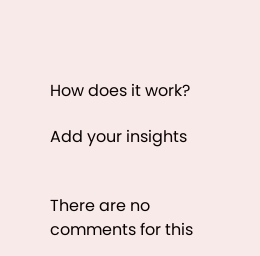How does it work?

Add your insights


There are no comments for this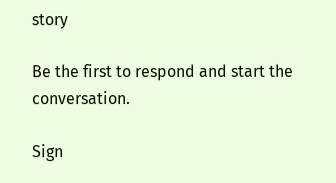story

Be the first to respond and start the conversation.

Sign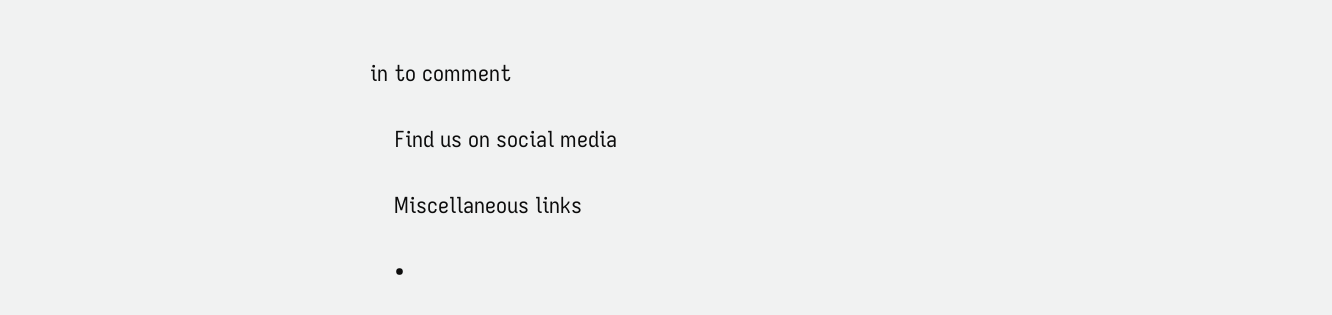in to comment

    Find us on social media

    Miscellaneous links

    •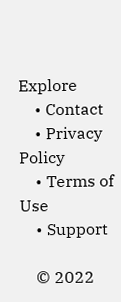Explore
    • Contact
    • Privacy Policy
    • Terms of Use
    • Support

    © 2022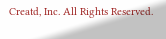Creatd, Inc. All Rights Reserved.